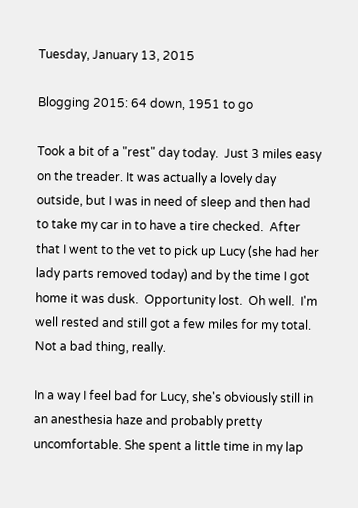Tuesday, January 13, 2015

Blogging 2015: 64 down, 1951 to go

Took a bit of a "rest" day today.  Just 3 miles easy on the treader. It was actually a lovely day outside, but I was in need of sleep and then had to take my car in to have a tire checked.  After that I went to the vet to pick up Lucy (she had her lady parts removed today) and by the time I got home it was dusk.  Opportunity lost.  Oh well.  I'm well rested and still got a few miles for my total.  Not a bad thing, really.

In a way I feel bad for Lucy, she's obviously still in an anesthesia haze and probably pretty uncomfortable. She spent a little time in my lap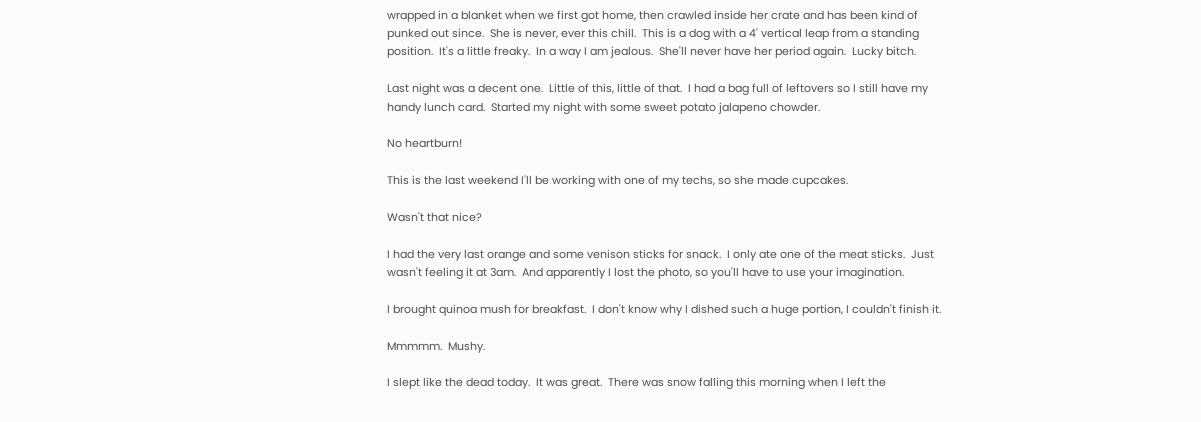wrapped in a blanket when we first got home, then crawled inside her crate and has been kind of punked out since.  She is never, ever this chill.  This is a dog with a 4' vertical leap from a standing position.  It's a little freaky.  In a way I am jealous.  She'll never have her period again.  Lucky bitch.

Last night was a decent one.  Little of this, little of that.  I had a bag full of leftovers so I still have my handy lunch card.  Started my night with some sweet potato jalapeno chowder.

No heartburn!

This is the last weekend I'll be working with one of my techs, so she made cupcakes.

Wasn't that nice?

I had the very last orange and some venison sticks for snack.  I only ate one of the meat sticks.  Just wasn't feeling it at 3am.  And apparently I lost the photo, so you'll have to use your imagination.

I brought quinoa mush for breakfast.  I don't know why I dished such a huge portion, I couldn't finish it.

Mmmmm.  Mushy.

I slept like the dead today.  It was great.  There was snow falling this morning when I left the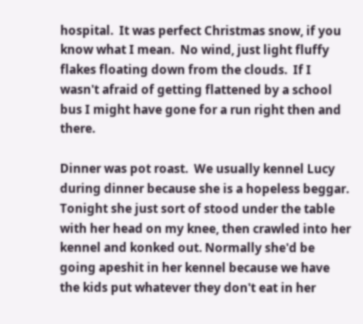hospital.  It was perfect Christmas snow, if you know what I mean.  No wind, just light fluffy flakes floating down from the clouds.  If I wasn't afraid of getting flattened by a school bus I might have gone for a run right then and there.

Dinner was pot roast.  We usually kennel Lucy during dinner because she is a hopeless beggar.  Tonight she just sort of stood under the table with her head on my knee, then crawled into her kennel and konked out. Normally she'd be going apeshit in her kennel because we have the kids put whatever they don't eat in her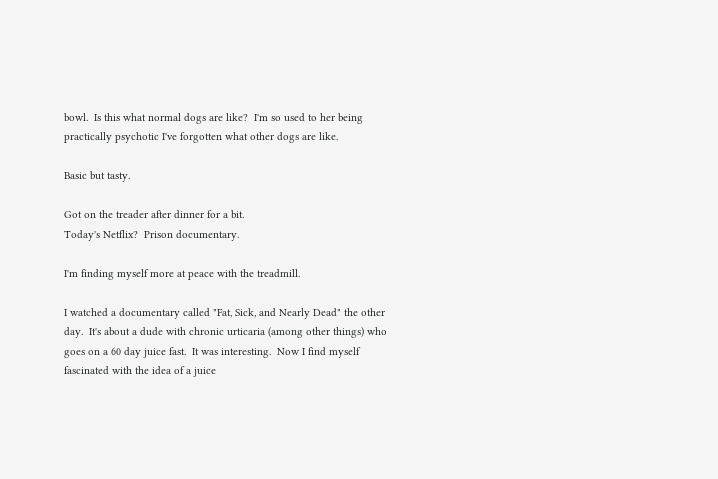bowl.  Is this what normal dogs are like?  I'm so used to her being practically psychotic I've forgotten what other dogs are like.

Basic but tasty.

Got on the treader after dinner for a bit.
Today's Netflix?  Prison documentary.

I'm finding myself more at peace with the treadmill.

I watched a documentary called "Fat, Sick, and Nearly Dead" the other day.  It's about a dude with chronic urticaria (among other things) who goes on a 60 day juice fast.  It was interesting.  Now I find myself fascinated with the idea of a juice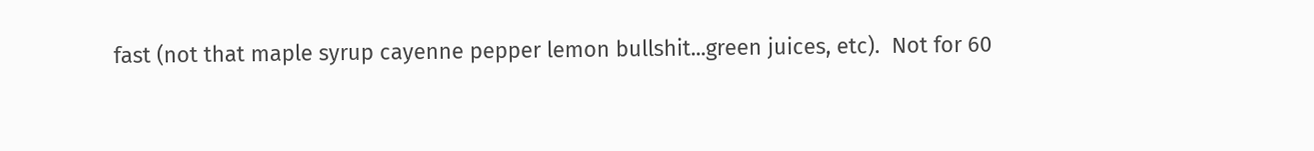fast (not that maple syrup cayenne pepper lemon bullshit...green juices, etc).  Not for 60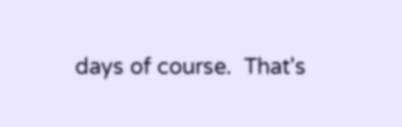days of course.  That's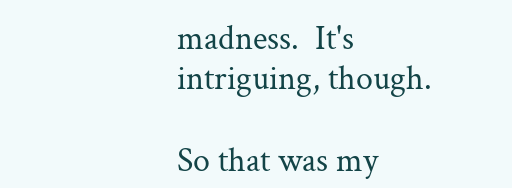madness.  It's intriguing, though.

So that was my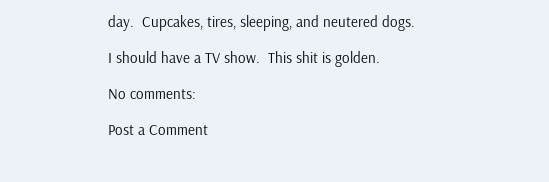day.  Cupcakes, tires, sleeping, and neutered dogs.

I should have a TV show.  This shit is golden.

No comments:

Post a Comment